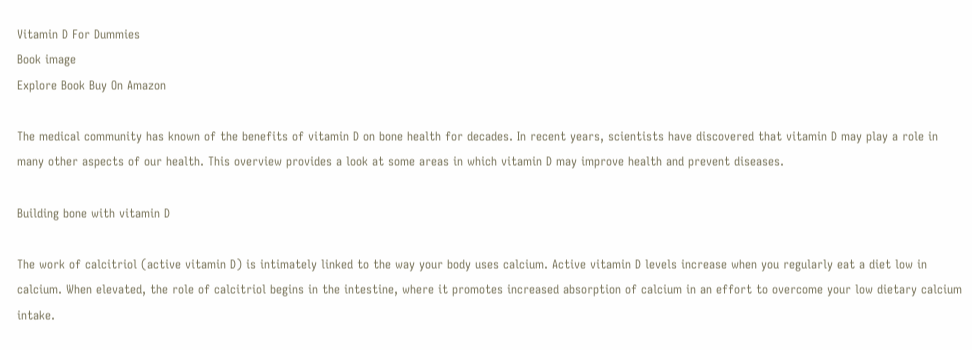Vitamin D For Dummies
Book image
Explore Book Buy On Amazon

The medical community has known of the benefits of vitamin D on bone health for decades. In recent years, scientists have discovered that vitamin D may play a role in many other aspects of our health. This overview provides a look at some areas in which vitamin D may improve health and prevent diseases.

Building bone with vitamin D

The work of calcitriol (active vitamin D) is intimately linked to the way your body uses calcium. Active vitamin D levels increase when you regularly eat a diet low in calcium. When elevated, the role of calcitriol begins in the intestine, where it promotes increased absorption of calcium in an effort to overcome your low dietary calcium intake.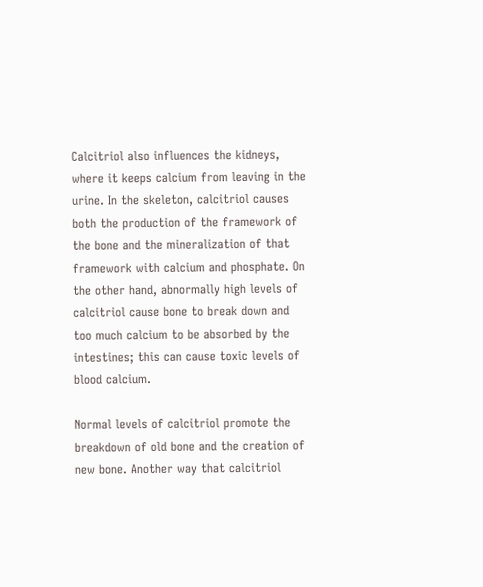Calcitriol also influences the kidneys, where it keeps calcium from leaving in the urine. In the skeleton, calcitriol causes both the production of the framework of the bone and the mineralization of that framework with calcium and phosphate. On the other hand, abnormally high levels of calcitriol cause bone to break down and too much calcium to be absorbed by the intestines; this can cause toxic levels of blood calcium.

Normal levels of calcitriol promote the breakdown of old bone and the creation of new bone. Another way that calcitriol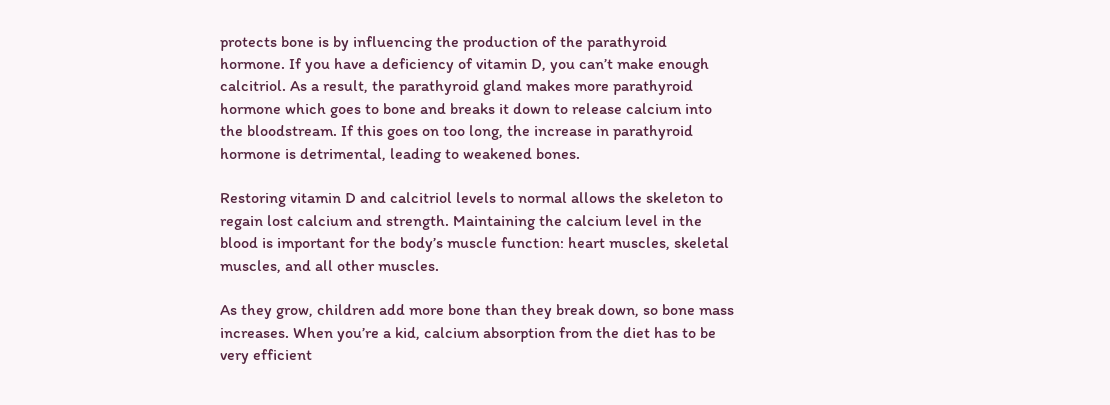protects bone is by influencing the production of the parathyroid hormone. If you have a deficiency of vitamin D, you can’t make enough calcitriol. As a result, the parathyroid gland makes more parathyroid hormone which goes to bone and breaks it down to release calcium into the bloodstream. If this goes on too long, the increase in parathyroid hormone is detrimental, leading to weakened bones.

Restoring vitamin D and calcitriol levels to normal allows the skeleton to regain lost calcium and strength. Maintaining the calcium level in the blood is important for the body’s muscle function: heart muscles, skeletal muscles, and all other muscles.

As they grow, children add more bone than they break down, so bone mass increases. When you’re a kid, calcium absorption from the diet has to be very efficient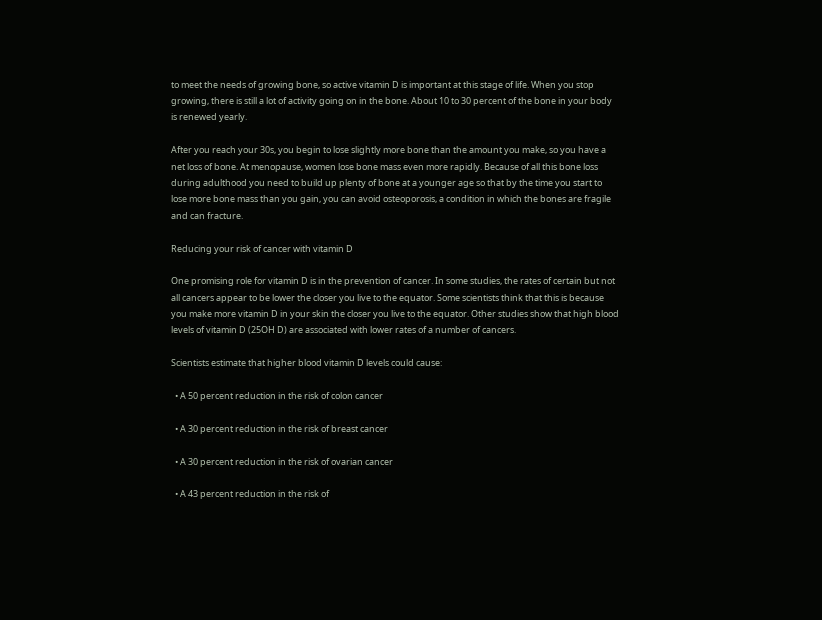to meet the needs of growing bone, so active vitamin D is important at this stage of life. When you stop growing, there is still a lot of activity going on in the bone. About 10 to 30 percent of the bone in your body is renewed yearly.

After you reach your 30s, you begin to lose slightly more bone than the amount you make, so you have a net loss of bone. At menopause, women lose bone mass even more rapidly. Because of all this bone loss during adulthood you need to build up plenty of bone at a younger age so that by the time you start to lose more bone mass than you gain, you can avoid osteoporosis, a condition in which the bones are fragile and can fracture.

Reducing your risk of cancer with vitamin D

One promising role for vitamin D is in the prevention of cancer. In some studies, the rates of certain but not all cancers appear to be lower the closer you live to the equator. Some scientists think that this is because you make more vitamin D in your skin the closer you live to the equator. Other studies show that high blood levels of vitamin D (25OH D) are associated with lower rates of a number of cancers.

Scientists estimate that higher blood vitamin D levels could cause:

  • A 50 percent reduction in the risk of colon cancer

  • A 30 percent reduction in the risk of breast cancer

  • A 30 percent reduction in the risk of ovarian cancer

  • A 43 percent reduction in the risk of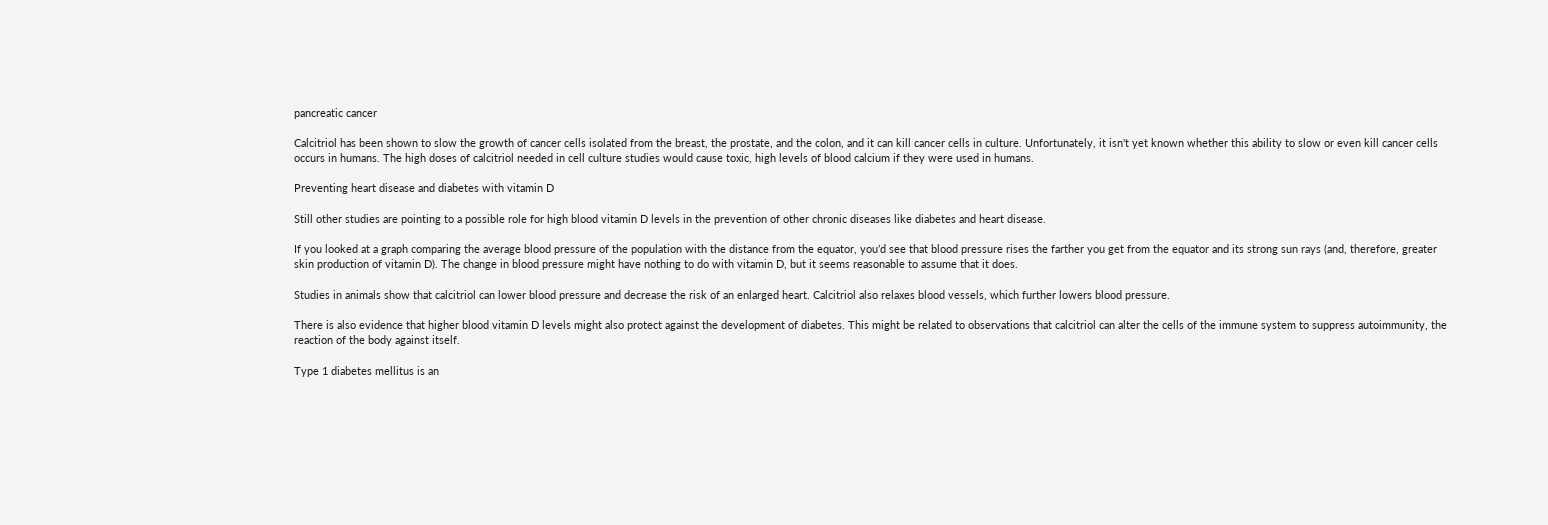pancreatic cancer

Calcitriol has been shown to slow the growth of cancer cells isolated from the breast, the prostate, and the colon, and it can kill cancer cells in culture. Unfortunately, it isn't yet known whether this ability to slow or even kill cancer cells occurs in humans. The high doses of calcitriol needed in cell culture studies would cause toxic, high levels of blood calcium if they were used in humans.

Preventing heart disease and diabetes with vitamin D

Still other studies are pointing to a possible role for high blood vitamin D levels in the prevention of other chronic diseases like diabetes and heart disease.

If you looked at a graph comparing the average blood pressure of the population with the distance from the equator, you’d see that blood pressure rises the farther you get from the equator and its strong sun rays (and, therefore, greater skin production of vitamin D). The change in blood pressure might have nothing to do with vitamin D, but it seems reasonable to assume that it does.

Studies in animals show that calcitriol can lower blood pressure and decrease the risk of an enlarged heart. Calcitriol also relaxes blood vessels, which further lowers blood pressure.

There is also evidence that higher blood vitamin D levels might also protect against the development of diabetes. This might be related to observations that calcitriol can alter the cells of the immune system to suppress autoimmunity, the reaction of the body against itself.

Type 1 diabetes mellitus is an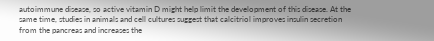autoimmune disease, so active vitamin D might help limit the development of this disease. At the same time, studies in animals and cell cultures suggest that calcitriol improves insulin secretion from the pancreas and increases the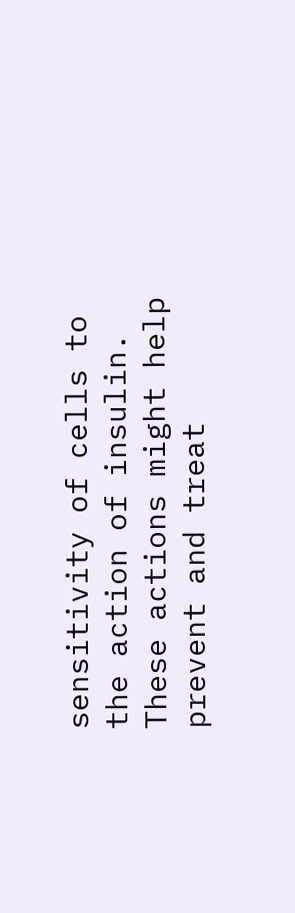sensitivity of cells to the action of insulin. These actions might help prevent and treat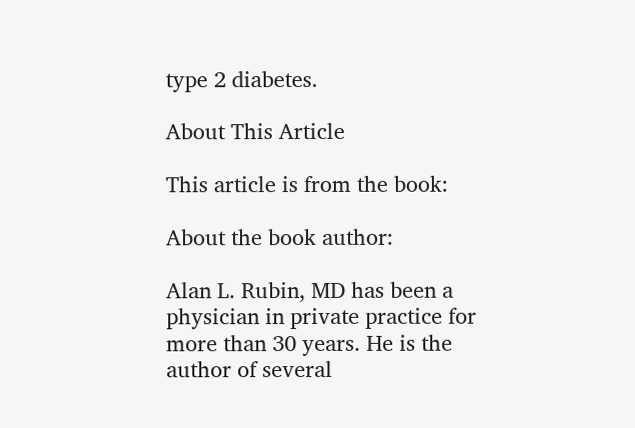type 2 diabetes.

About This Article

This article is from the book:

About the book author:

Alan L. Rubin, MD has been a physician in private practice for more than 30 years. He is the author of several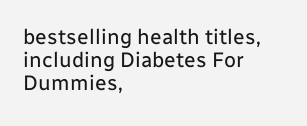bestselling health titles, including Diabetes For Dummies,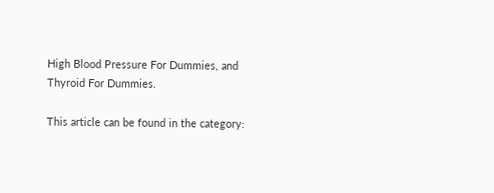High Blood Pressure For Dummies, and Thyroid For Dummies.

This article can be found in the category: